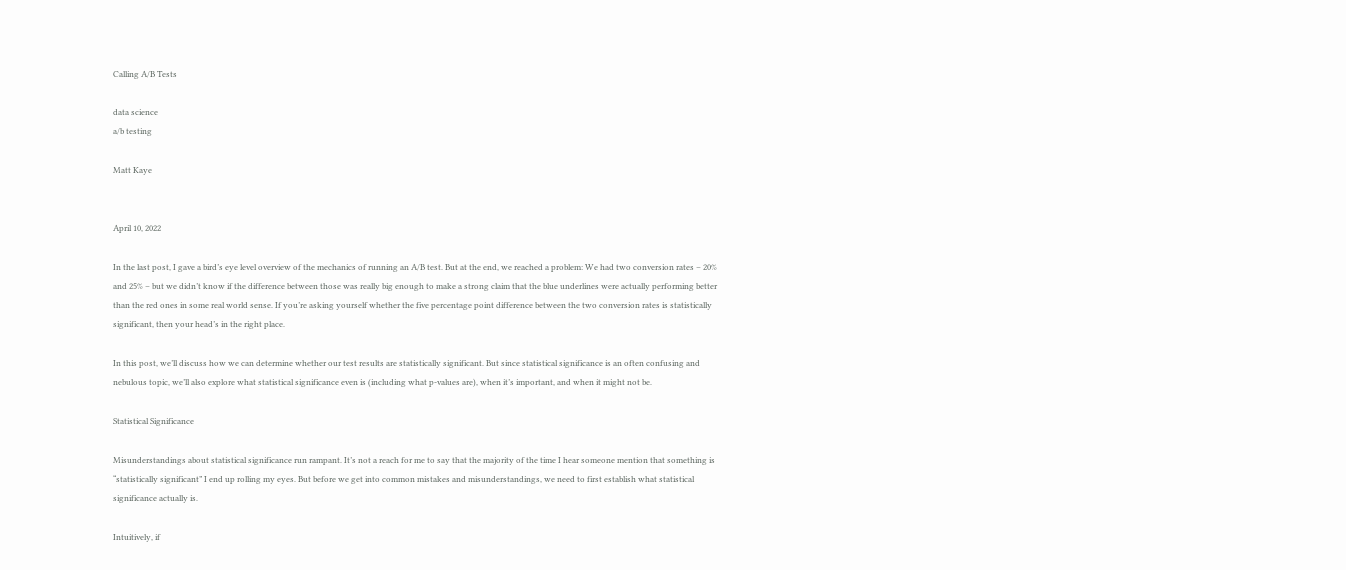Calling A/B Tests

data science
a/b testing

Matt Kaye


April 10, 2022

In the last post, I gave a bird’s eye level overview of the mechanics of running an A/B test. But at the end, we reached a problem: We had two conversion rates – 20% and 25% – but we didn’t know if the difference between those was really big enough to make a strong claim that the blue underlines were actually performing better than the red ones in some real world sense. If you’re asking yourself whether the five percentage point difference between the two conversion rates is statistically significant, then your head’s in the right place.

In this post, we’ll discuss how we can determine whether our test results are statistically significant. But since statistical significance is an often confusing and nebulous topic, we’ll also explore what statistical significance even is (including what p-values are), when it’s important, and when it might not be.

Statistical Significance

Misunderstandings about statistical significance run rampant. It’s not a reach for me to say that the majority of the time I hear someone mention that something is “statistically significant” I end up rolling my eyes. But before we get into common mistakes and misunderstandings, we need to first establish what statistical significance actually is.

Intuitively, if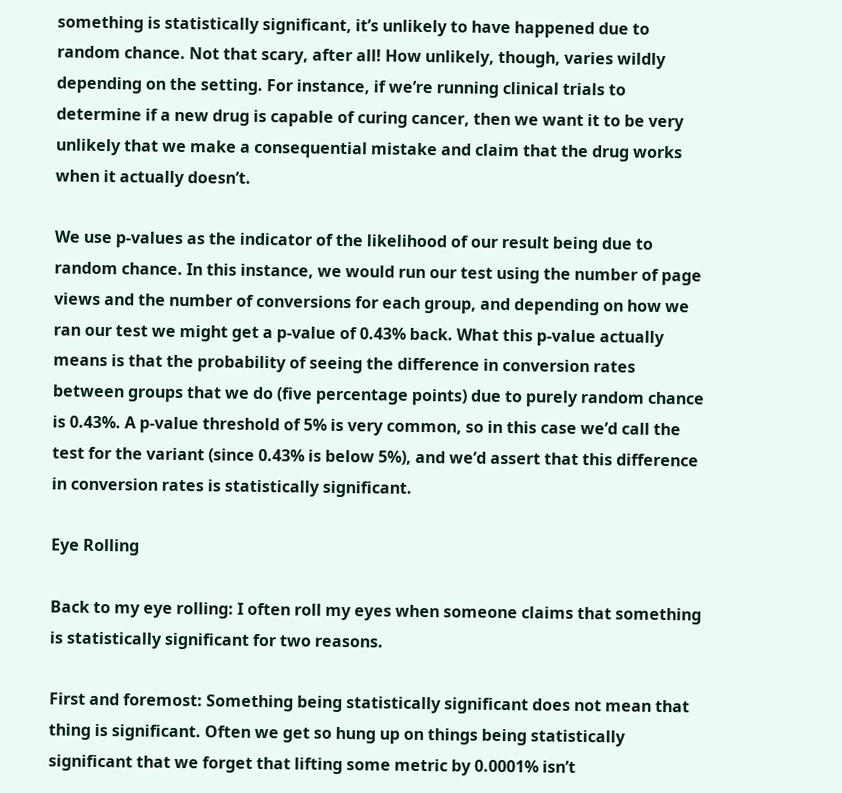something is statistically significant, it’s unlikely to have happened due to random chance. Not that scary, after all! How unlikely, though, varies wildly depending on the setting. For instance, if we’re running clinical trials to determine if a new drug is capable of curing cancer, then we want it to be very unlikely that we make a consequential mistake and claim that the drug works when it actually doesn’t.

We use p-values as the indicator of the likelihood of our result being due to random chance. In this instance, we would run our test using the number of page views and the number of conversions for each group, and depending on how we ran our test we might get a p-value of 0.43% back. What this p-value actually means is that the probability of seeing the difference in conversion rates between groups that we do (five percentage points) due to purely random chance is 0.43%. A p-value threshold of 5% is very common, so in this case we’d call the test for the variant (since 0.43% is below 5%), and we’d assert that this difference in conversion rates is statistically significant.

Eye Rolling

Back to my eye rolling: I often roll my eyes when someone claims that something is statistically significant for two reasons.

First and foremost: Something being statistically significant does not mean that thing is significant. Often we get so hung up on things being statistically significant that we forget that lifting some metric by 0.0001% isn’t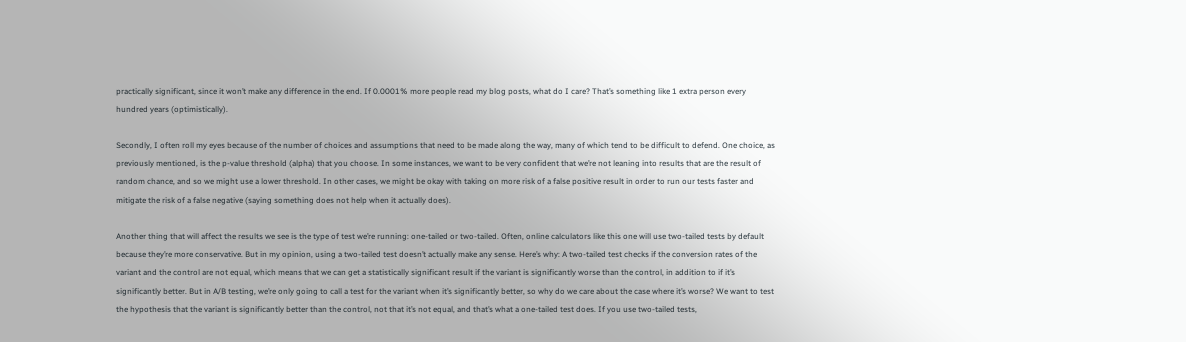practically significant, since it won’t make any difference in the end. If 0.0001% more people read my blog posts, what do I care? That’s something like 1 extra person every hundred years (optimistically).

Secondly, I often roll my eyes because of the number of choices and assumptions that need to be made along the way, many of which tend to be difficult to defend. One choice, as previously mentioned, is the p-value threshold (alpha) that you choose. In some instances, we want to be very confident that we’re not leaning into results that are the result of random chance, and so we might use a lower threshold. In other cases, we might be okay with taking on more risk of a false positive result in order to run our tests faster and mitigate the risk of a false negative (saying something does not help when it actually does).

Another thing that will affect the results we see is the type of test we’re running: one-tailed or two-tailed. Often, online calculators like this one will use two-tailed tests by default because they’re more conservative. But in my opinion, using a two-tailed test doesn’t actually make any sense. Here’s why: A two-tailed test checks if the conversion rates of the variant and the control are not equal, which means that we can get a statistically significant result if the variant is significantly worse than the control, in addition to if it’s significantly better. But in A/B testing, we’re only going to call a test for the variant when it’s significantly better, so why do we care about the case where it’s worse? We want to test the hypothesis that the variant is significantly better than the control, not that it’s not equal, and that’s what a one-tailed test does. If you use two-tailed tests,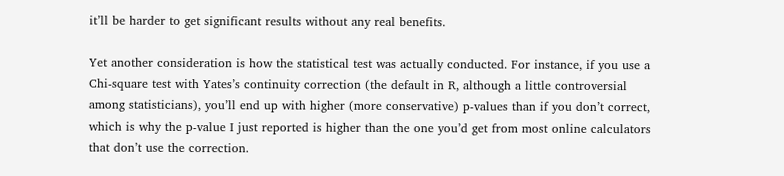it’ll be harder to get significant results without any real benefits.

Yet another consideration is how the statistical test was actually conducted. For instance, if you use a Chi-square test with Yates’s continuity correction (the default in R, although a little controversial among statisticians), you’ll end up with higher (more conservative) p-values than if you don’t correct, which is why the p-value I just reported is higher than the one you’d get from most online calculators that don’t use the correction.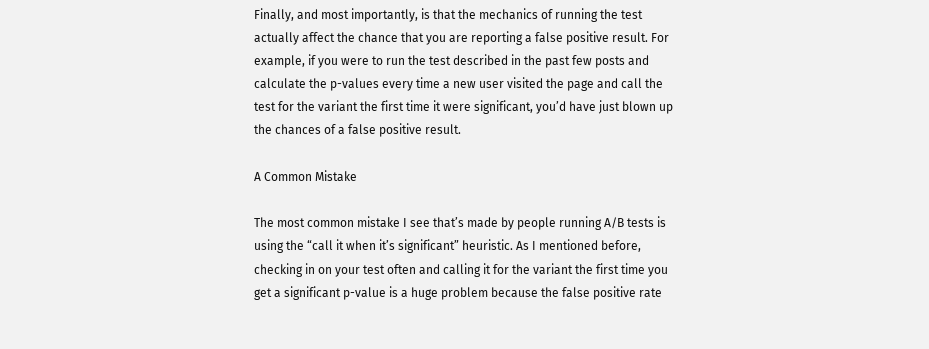Finally, and most importantly, is that the mechanics of running the test actually affect the chance that you are reporting a false positive result. For example, if you were to run the test described in the past few posts and calculate the p-values every time a new user visited the page and call the test for the variant the first time it were significant, you’d have just blown up the chances of a false positive result.

A Common Mistake

The most common mistake I see that’s made by people running A/B tests is using the “call it when it’s significant” heuristic. As I mentioned before, checking in on your test often and calling it for the variant the first time you get a significant p-value is a huge problem because the false positive rate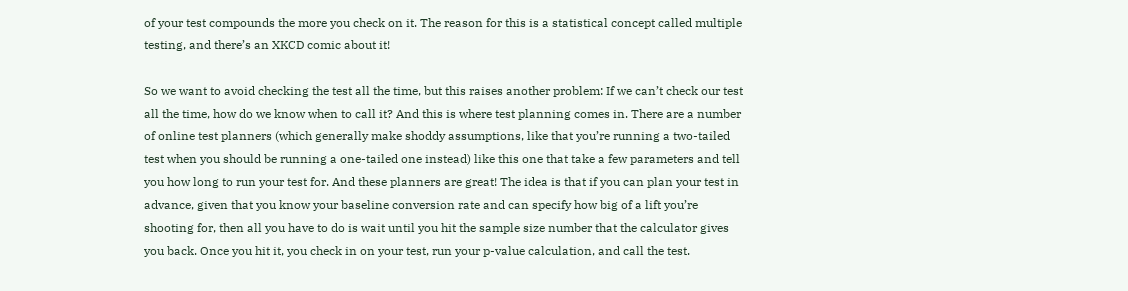of your test compounds the more you check on it. The reason for this is a statistical concept called multiple testing, and there’s an XKCD comic about it!

So we want to avoid checking the test all the time, but this raises another problem: If we can’t check our test all the time, how do we know when to call it? And this is where test planning comes in. There are a number of online test planners (which generally make shoddy assumptions, like that you’re running a two-tailed test when you should be running a one-tailed one instead) like this one that take a few parameters and tell you how long to run your test for. And these planners are great! The idea is that if you can plan your test in advance, given that you know your baseline conversion rate and can specify how big of a lift you’re shooting for, then all you have to do is wait until you hit the sample size number that the calculator gives you back. Once you hit it, you check in on your test, run your p-value calculation, and call the test.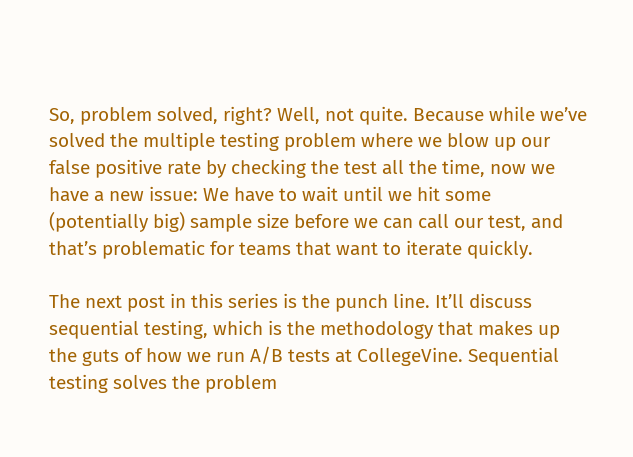So, problem solved, right? Well, not quite. Because while we’ve solved the multiple testing problem where we blow up our false positive rate by checking the test all the time, now we have a new issue: We have to wait until we hit some (potentially big) sample size before we can call our test, and that’s problematic for teams that want to iterate quickly.

The next post in this series is the punch line. It’ll discuss sequential testing, which is the methodology that makes up the guts of how we run A/B tests at CollegeVine. Sequential testing solves the problem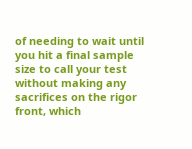of needing to wait until you hit a final sample size to call your test without making any sacrifices on the rigor front, which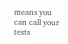means you can call your tests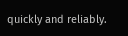quickly and reliably.